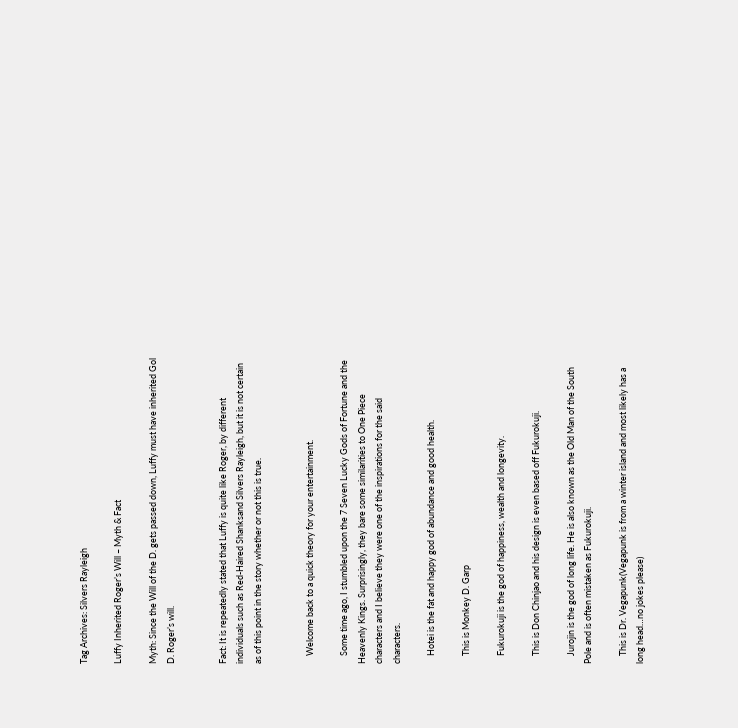Tag Archives: Silvers Rayleigh

Luffy Inherited Roger’s Will – Myth & Fact

Myth: Since the Will of the D. gets passed down, Luffy must have inherited Gol D. Roger’s will.


Fact: It is repeatedly stated that Luffy is quite like Roger, by different individuals such as Red-Haired Shanksand Silvers Rayleigh, but it is not certain as of this point in the story whether or not this is true.


    Welcome back to a quick theory for your entertainment.

    Some time ago, I stumbled upon the 7 Seven Lucky Gods of Fortune and the Heavenly Kings. Surprisingly, they bare some similarities to One Piece characters and I believe they were one of the inspirations for the said characters.

    Hotei is the fat and happy god of abundance and good health.

    This is Monkey D. Garp

    Fukurokuji is the god of happiness, wealth and longevity.

    This is Don Chinjao and his design is even based off Fukurokuji.

    Jurojin is the god of long life. He is also known as the Old Man of the South Pole and is often mistaken as Fukurokuji.

    This is Dr. Vegapunk(Vegapunk is from a winter island and most likely has a long head…no jokes please)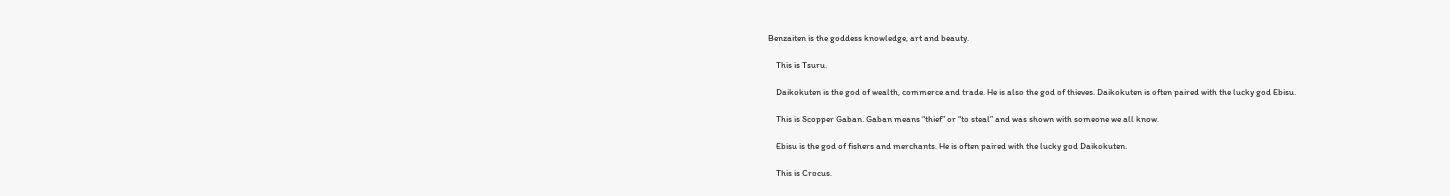Benzaiten is the goddess knowledge, art and beauty.

    This is Tsuru.

    Daikokuten is the god of wealth, commerce and trade. He is also the god of thieves. Daikokuten is often paired with the lucky god Ebisu.

    This is Scopper Gaban. Gaban means “thief” or “to steal” and was shown with someone we all know.

    Ebisu is the god of fishers and merchants. He is often paired with the lucky god Daikokuten.

    This is Crocus.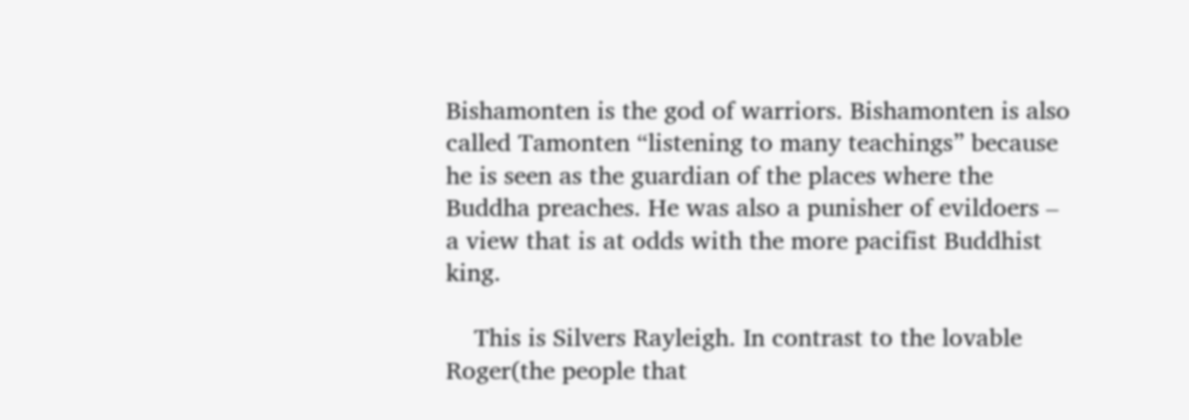Bishamonten is the god of warriors. Bishamonten is also called Tamonten “listening to many teachings” because he is seen as the guardian of the places where the Buddha preaches. He was also a punisher of evildoers – a view that is at odds with the more pacifist Buddhist king.

    This is Silvers Rayleigh. In contrast to the lovable Roger(the people that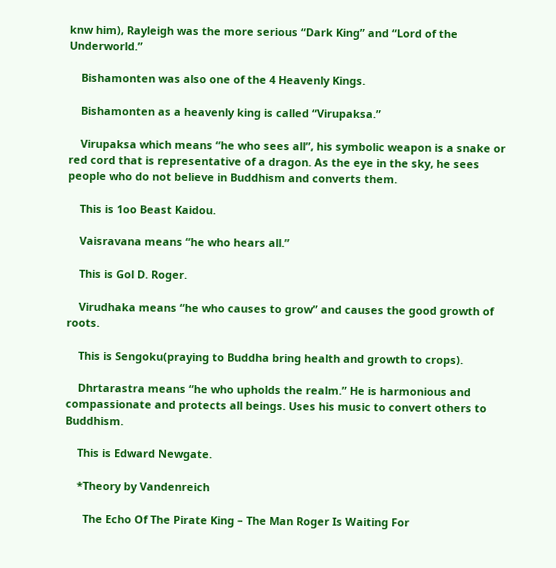knw him), Rayleigh was the more serious “Dark King” and “Lord of the Underworld.”

    Bishamonten was also one of the 4 Heavenly Kings.

    Bishamonten as a heavenly king is called “Virupaksa.”

    Virupaksa which means “he who sees all”, his symbolic weapon is a snake or red cord that is representative of a dragon. As the eye in the sky, he sees people who do not believe in Buddhism and converts them.

    This is 1oo Beast Kaidou.

    Vaisravana means “he who hears all.”

    This is Gol D. Roger.

    Virudhaka means “he who causes to grow” and causes the good growth of roots.

    This is Sengoku(praying to Buddha bring health and growth to crops).

    Dhrtarastra means “he who upholds the realm.” He is harmonious and compassionate and protects all beings. Uses his music to convert others to Buddhism.

    This is Edward Newgate.

    *Theory by Vandenreich

      The Echo Of The Pirate King – The Man Roger Is Waiting For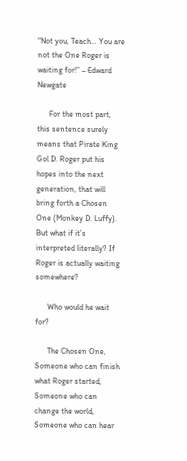“Not you, Teach… You are not the One Roger is waiting for!” – Edward Newgate

      For the most part, this sentence surely means that Pirate King Gol D. Roger put his hopes into the next generation, that will bring forth a Chosen One (Monkey D. Luffy). But what if it’s interpreted literally? If Roger is actually waiting somewhere?

      Who would he wait for?

      The Chosen One, Someone who can finish what Roger started, Someone who can change the world, Someone who can hear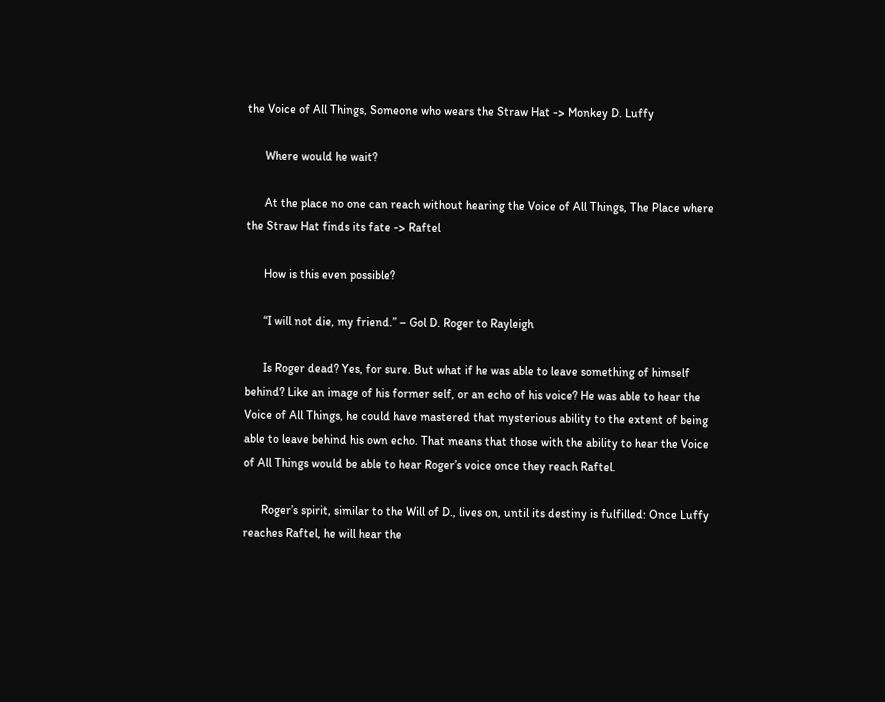the Voice of All Things, Someone who wears the Straw Hat -> Monkey D. Luffy

      Where would he wait?

      At the place no one can reach without hearing the Voice of All Things, The Place where the Straw Hat finds its fate -> Raftel

      How is this even possible?

      “I will not die, my friend.” – Gol D. Roger to Rayleigh

      Is Roger dead? Yes, for sure. But what if he was able to leave something of himself behind? Like an image of his former self, or an echo of his voice? He was able to hear the Voice of All Things, he could have mastered that mysterious ability to the extent of being able to leave behind his own echo. That means that those with the ability to hear the Voice of All Things would be able to hear Roger’s voice once they reach Raftel.

      Roger’s spirit, similar to the Will of D., lives on, until its destiny is fulfilled: Once Luffy reaches Raftel, he will hear the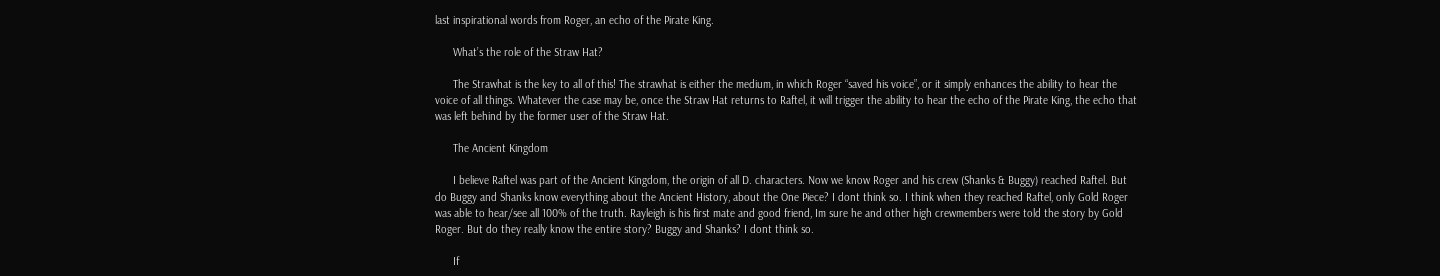last inspirational words from Roger, an echo of the Pirate King.

      What’s the role of the Straw Hat?

      The Strawhat is the key to all of this! The strawhat is either the medium, in which Roger “saved his voice”, or it simply enhances the ability to hear the voice of all things. Whatever the case may be, once the Straw Hat returns to Raftel, it will trigger the ability to hear the echo of the Pirate King, the echo that was left behind by the former user of the Straw Hat.

      The Ancient Kingdom

      I believe Raftel was part of the Ancient Kingdom, the origin of all D. characters. Now we know Roger and his crew (Shanks & Buggy) reached Raftel. But do Buggy and Shanks know everything about the Ancient History, about the One Piece? I dont think so. I think when they reached Raftel, only Gold Roger was able to hear/see all 100% of the truth. Rayleigh is his first mate and good friend, Im sure he and other high crewmembers were told the story by Gold Roger. But do they really know the entire story? Buggy and Shanks? I dont think so.

      If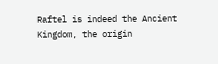Raftel is indeed the Ancient Kingdom, the origin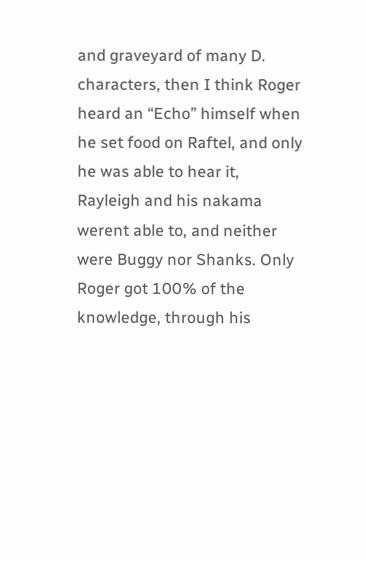and graveyard of many D. characters, then I think Roger heard an “Echo” himself when he set food on Raftel, and only he was able to hear it, Rayleigh and his nakama werent able to, and neither were Buggy nor Shanks. Only Roger got 100% of the knowledge, through his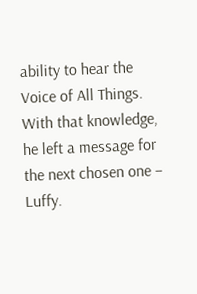ability to hear the Voice of All Things. With that knowledge, he left a message for the next chosen one – Luffy.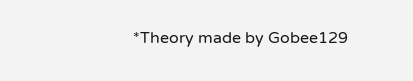*Theory made by Gobee129